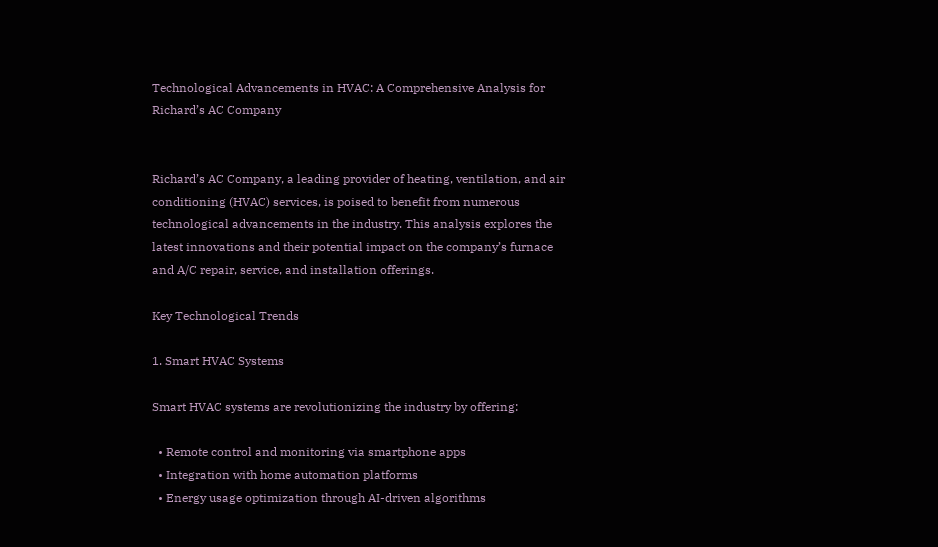Technological Advancements in HVAC: A Comprehensive Analysis for Richard’s AC Company


Richard’s AC Company, a leading provider of heating, ventilation, and air conditioning (HVAC) services, is poised to benefit from numerous technological advancements in the industry. This analysis explores the latest innovations and their potential impact on the company’s furnace and A/C repair, service, and installation offerings.

Key Technological Trends

1. Smart HVAC Systems

Smart HVAC systems are revolutionizing the industry by offering:

  • Remote control and monitoring via smartphone apps
  • Integration with home automation platforms
  • Energy usage optimization through AI-driven algorithms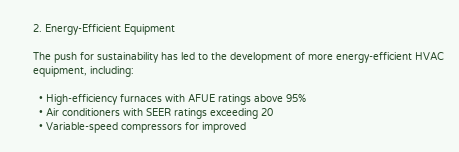2. Energy-Efficient Equipment

The push for sustainability has led to the development of more energy-efficient HVAC equipment, including:

  • High-efficiency furnaces with AFUE ratings above 95%
  • Air conditioners with SEER ratings exceeding 20
  • Variable-speed compressors for improved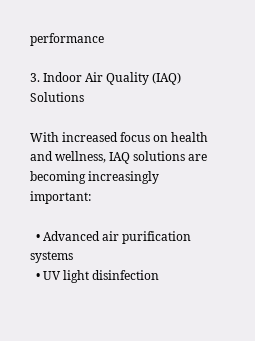performance

3. Indoor Air Quality (IAQ) Solutions

With increased focus on health and wellness, IAQ solutions are becoming increasingly important:

  • Advanced air purification systems
  • UV light disinfection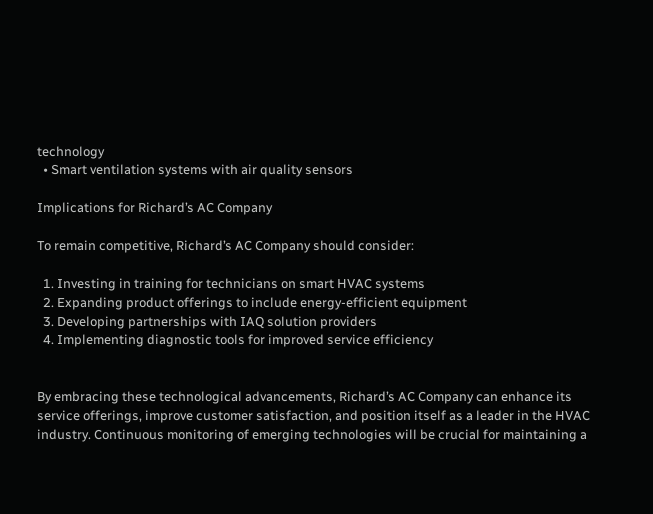technology
  • Smart ventilation systems with air quality sensors

Implications for Richard’s AC Company

To remain competitive, Richard’s AC Company should consider:

  1. Investing in training for technicians on smart HVAC systems
  2. Expanding product offerings to include energy-efficient equipment
  3. Developing partnerships with IAQ solution providers
  4. Implementing diagnostic tools for improved service efficiency


By embracing these technological advancements, Richard’s AC Company can enhance its service offerings, improve customer satisfaction, and position itself as a leader in the HVAC industry. Continuous monitoring of emerging technologies will be crucial for maintaining a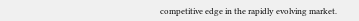competitive edge in the rapidly evolving market.